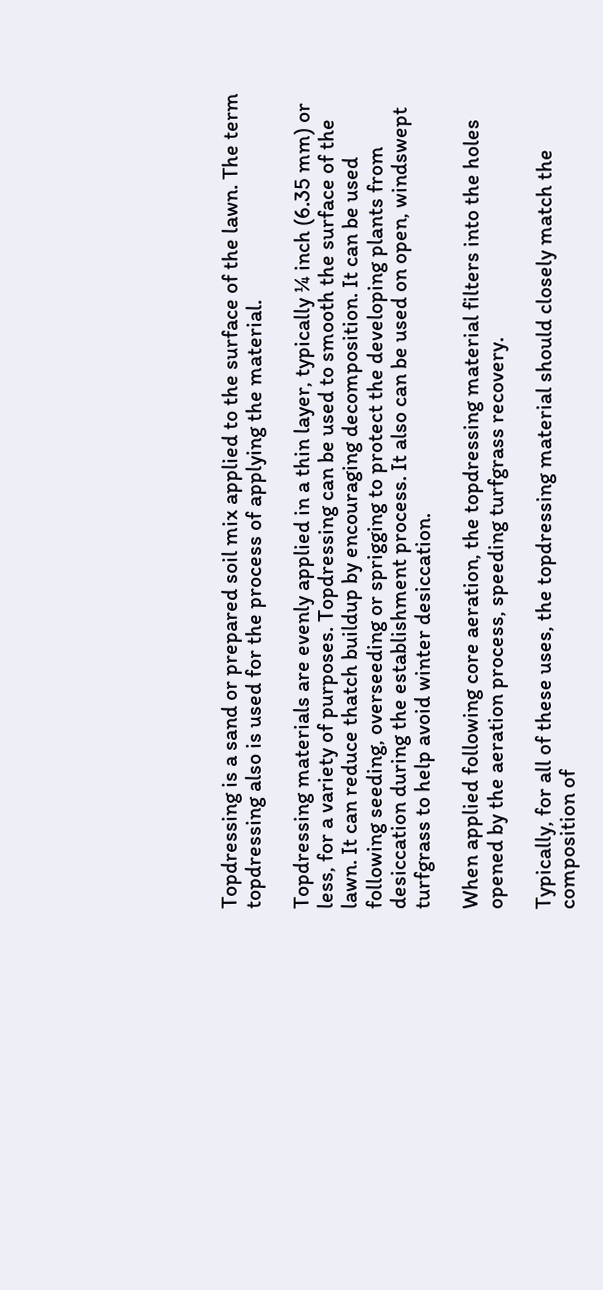Topdressing is a sand or prepared soil mix applied to the surface of the lawn. The term topdressing also is used for the process of applying the material.

Topdressing materials are evenly applied in a thin layer, typically ¼ inch (6.35 mm) or less, for a variety of purposes. Topdressing can be used to smooth the surface of the lawn. It can reduce thatch buildup by encouraging decomposition. It can be used following seeding, overseeding or sprigging to protect the developing plants from desiccation during the establishment process. It also can be used on open, windswept turfgrass to help avoid winter desiccation.

When applied following core aeration, the topdressing material filters into the holes opened by the aeration process, speeding turfgrass recovery.

Typically, for all of these uses, the topdressing material should closely match the composition of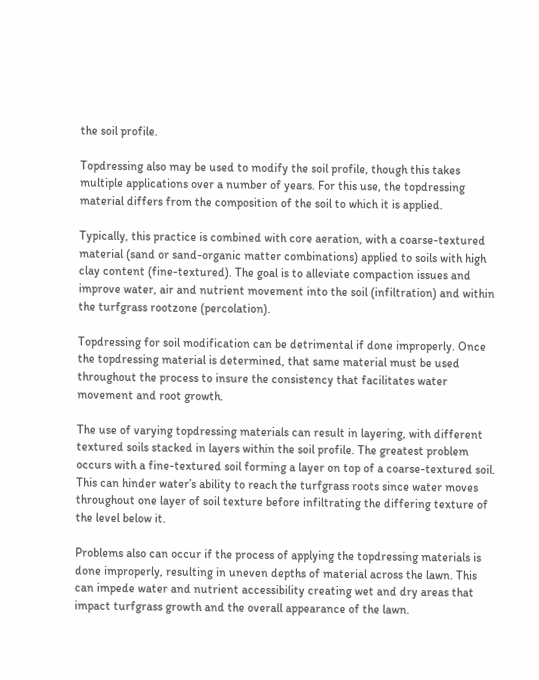the soil profile.

Topdressing also may be used to modify the soil profile, though this takes multiple applications over a number of years. For this use, the topdressing material differs from the composition of the soil to which it is applied.

Typically, this practice is combined with core aeration, with a coarse-textured material (sand or sand-organic matter combinations) applied to soils with high clay content (fine-textured). The goal is to alleviate compaction issues and improve water, air and nutrient movement into the soil (infiltration) and within the turfgrass rootzone (percolation).

Topdressing for soil modification can be detrimental if done improperly. Once the topdressing material is determined, that same material must be used throughout the process to insure the consistency that facilitates water movement and root growth.

The use of varying topdressing materials can result in layering, with different textured soils stacked in layers within the soil profile. The greatest problem occurs with a fine-textured soil forming a layer on top of a coarse-textured soil. This can hinder water’s ability to reach the turfgrass roots since water moves throughout one layer of soil texture before infiltrating the differing texture of the level below it.

Problems also can occur if the process of applying the topdressing materials is done improperly, resulting in uneven depths of material across the lawn. This can impede water and nutrient accessibility creating wet and dry areas that impact turfgrass growth and the overall appearance of the lawn.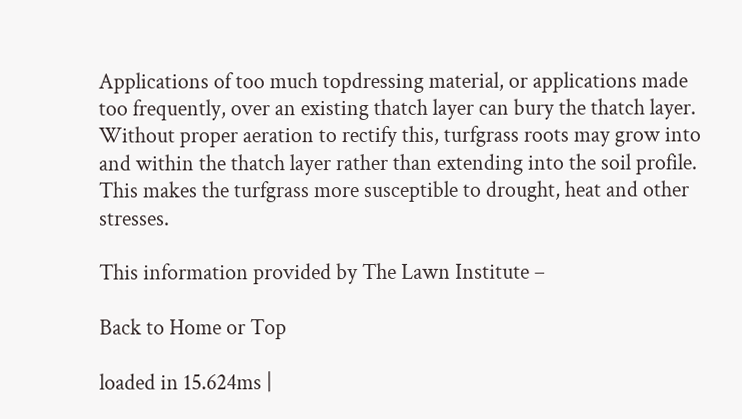Applications of too much topdressing material, or applications made too frequently, over an existing thatch layer can bury the thatch layer. Without proper aeration to rectify this, turfgrass roots may grow into and within the thatch layer rather than extending into the soil profile. This makes the turfgrass more susceptible to drought, heat and other stresses.

This information provided by The Lawn Institute –

Back to Home or Top

loaded in 15.624ms |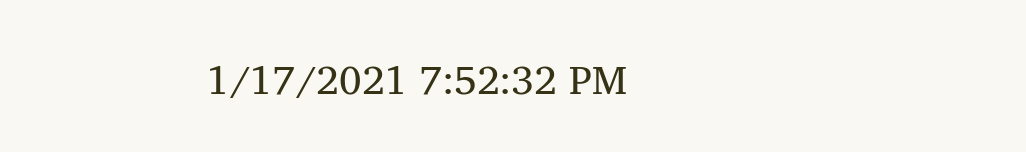1/17/2021 7:52:32 PM